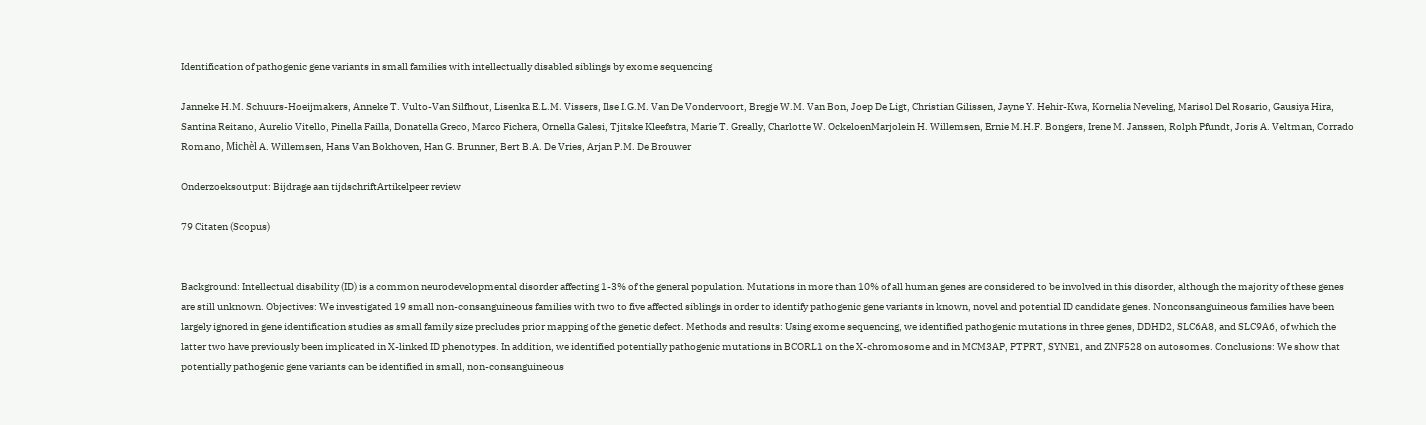Identification of pathogenic gene variants in small families with intellectually disabled siblings by exome sequencing

Janneke H.M. Schuurs-Hoeijmakers, Anneke T. Vulto-Van Silfhout, Lisenka E.L.M. Vissers, Ilse I.G.M. Van De Vondervoort, Bregje W.M. Van Bon, Joep De Ligt, Christian Gilissen, Jayne Y. Hehir-Kwa, Kornelia Neveling, Marisol Del Rosario, Gausiya Hira, Santina Reitano, Aurelio Vitello, Pinella Failla, Donatella Greco, Marco Fichera, Ornella Galesi, Tjitske Kleefstra, Marie T. Greally, Charlotte W. OckeloenMarjolein H. Willemsen, Ernie M.H.F. Bongers, Irene M. Janssen, Rolph Pfundt, Joris A. Veltman, Corrado Romano, Michèl A. Willemsen, Hans Van Bokhoven, Han G. Brunner, Bert B.A. De Vries, Arjan P.M. De Brouwer

Onderzoeksoutput: Bijdrage aan tijdschriftArtikelpeer review

79 Citaten (Scopus)


Background: Intellectual disability (ID) is a common neurodevelopmental disorder affecting 1-3% of the general population. Mutations in more than 10% of all human genes are considered to be involved in this disorder, although the majority of these genes are still unknown. Objectives: We investigated 19 small non-consanguineous families with two to five affected siblings in order to identify pathogenic gene variants in known, novel and potential ID candidate genes. Nonconsanguineous families have been largely ignored in gene identification studies as small family size precludes prior mapping of the genetic defect. Methods and results: Using exome sequencing, we identified pathogenic mutations in three genes, DDHD2, SLC6A8, and SLC9A6, of which the latter two have previously been implicated in X-linked ID phenotypes. In addition, we identified potentially pathogenic mutations in BCORL1 on the X-chromosome and in MCM3AP, PTPRT, SYNE1, and ZNF528 on autosomes. Conclusions: We show that potentially pathogenic gene variants can be identified in small, non-consanguineous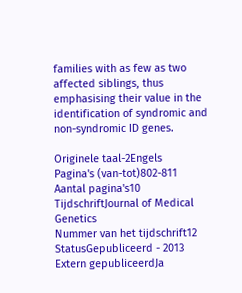families with as few as two affected siblings, thus emphasising their value in the identification of syndromic and non-syndromic ID genes.

Originele taal-2Engels
Pagina's (van-tot)802-811
Aantal pagina's10
TijdschriftJournal of Medical Genetics
Nummer van het tijdschrift12
StatusGepubliceerd - 2013
Extern gepubliceerdJa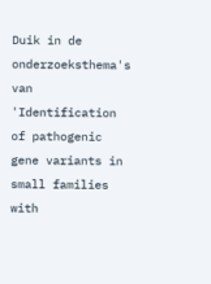Duik in de onderzoeksthema's van 'Identification of pathogenic gene variants in small families with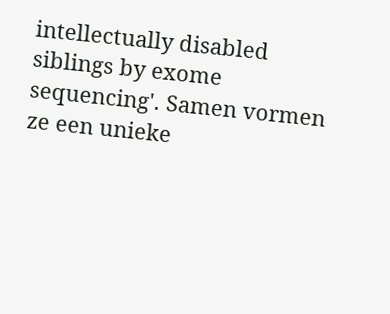intellectually disabled siblings by exome sequencing'. Samen vormen ze een unieke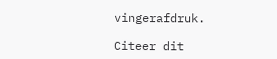vingerafdruk.

Citeer dit